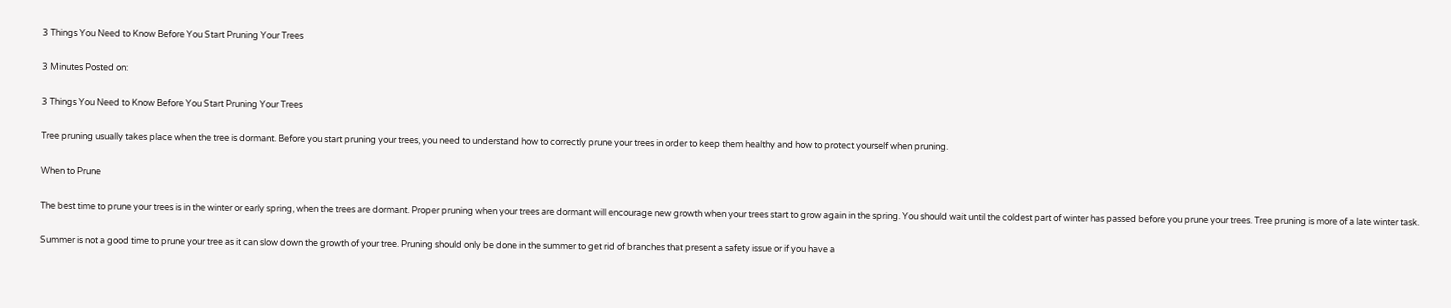3 Things You Need to Know Before You Start Pruning Your Trees

3 Minutes Posted on:

3 Things You Need to Know Before You Start Pruning Your Trees

Tree pruning usually takes place when the tree is dormant. Before you start pruning your trees, you need to understand how to correctly prune your trees in order to keep them healthy and how to protect yourself when pruning.

When to Prune

The best time to prune your trees is in the winter or early spring, when the trees are dormant. Proper pruning when your trees are dormant will encourage new growth when your trees start to grow again in the spring. You should wait until the coldest part of winter has passed before you prune your trees. Tree pruning is more of a late winter task.

Summer is not a good time to prune your tree as it can slow down the growth of your tree. Pruning should only be done in the summer to get rid of branches that present a safety issue or if you have a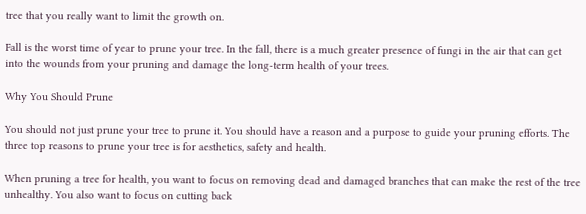tree that you really want to limit the growth on.

Fall is the worst time of year to prune your tree. In the fall, there is a much greater presence of fungi in the air that can get into the wounds from your pruning and damage the long-term health of your trees.

Why You Should Prune

You should not just prune your tree to prune it. You should have a reason and a purpose to guide your pruning efforts. The three top reasons to prune your tree is for aesthetics, safety and health.

When pruning a tree for health, you want to focus on removing dead and damaged branches that can make the rest of the tree unhealthy. You also want to focus on cutting back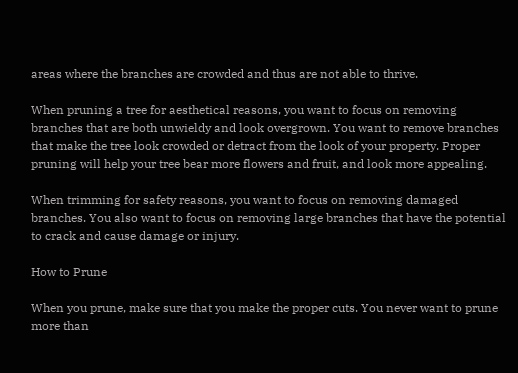areas where the branches are crowded and thus are not able to thrive.

When pruning a tree for aesthetical reasons, you want to focus on removing branches that are both unwieldy and look overgrown. You want to remove branches that make the tree look crowded or detract from the look of your property. Proper pruning will help your tree bear more flowers and fruit, and look more appealing.

When trimming for safety reasons, you want to focus on removing damaged branches. You also want to focus on removing large branches that have the potential to crack and cause damage or injury.

How to Prune

When you prune, make sure that you make the proper cuts. You never want to prune more than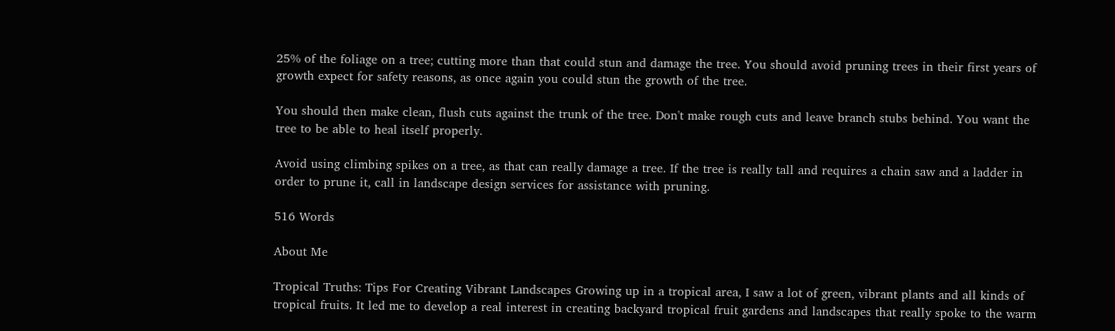25% of the foliage on a tree; cutting more than that could stun and damage the tree. You should avoid pruning trees in their first years of growth expect for safety reasons, as once again you could stun the growth of the tree.

You should then make clean, flush cuts against the trunk of the tree. Don't make rough cuts and leave branch stubs behind. You want the tree to be able to heal itself properly.

Avoid using climbing spikes on a tree, as that can really damage a tree. If the tree is really tall and requires a chain saw and a ladder in order to prune it, call in landscape design services for assistance with pruning.

516 Words

About Me

Tropical Truths: Tips For Creating Vibrant Landscapes Growing up in a tropical area, I saw a lot of green, vibrant plants and all kinds of tropical fruits. It led me to develop a real interest in creating backyard tropical fruit gardens and landscapes that really spoke to the warm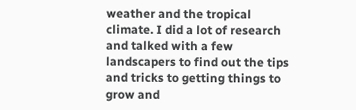weather and the tropical climate. I did a lot of research and talked with a few landscapers to find out the tips and tricks to getting things to grow and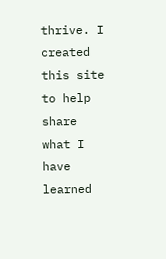thrive. I created this site to help share what I have learned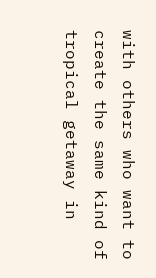with others who want to create the same kind of tropical getaway in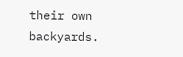their own backyards.